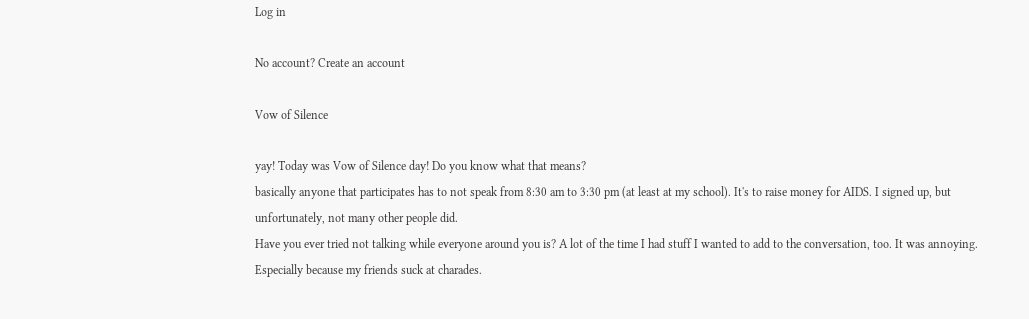Log in

No account? Create an account

Vow of Silence

yay! Today was Vow of Silence day! Do you know what that means?
basically anyone that participates has to not speak from 8:30 am to 3:30 pm (at least at my school). It's to raise money for AIDS. I signed up, but unfortunately, not many other people did.
Have you ever tried not talking while everyone around you is? A lot of the time I had stuff I wanted to add to the conversation, too. It was annoying. Especially because my friends suck at charades.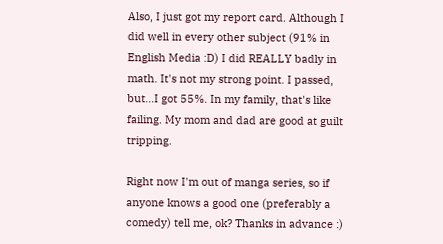Also, I just got my report card. Although I did well in every other subject (91% in English Media :D) I did REALLY badly in math. It's not my strong point. I passed, but...I got 55%. In my family, that's like failing. My mom and dad are good at guilt tripping.

Right now I'm out of manga series, so if anyone knows a good one (preferably a comedy) tell me, ok? Thanks in advance :)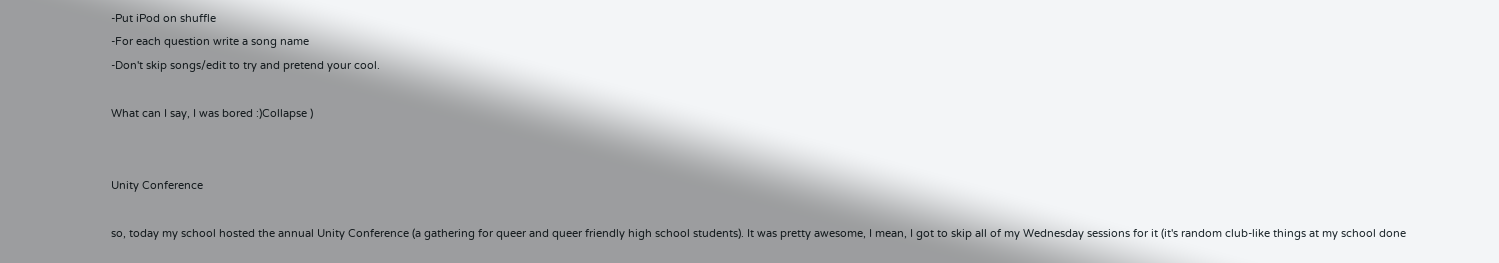-Put iPod on shuffle
-For each question write a song name
-Don't skip songs/edit to try and pretend your cool.

What can I say, I was bored :)Collapse )


Unity Conference

so, today my school hosted the annual Unity Conference (a gathering for queer and queer friendly high school students). It was pretty awesome, I mean, I got to skip all of my Wednesday sessions for it (it's random club-like things at my school done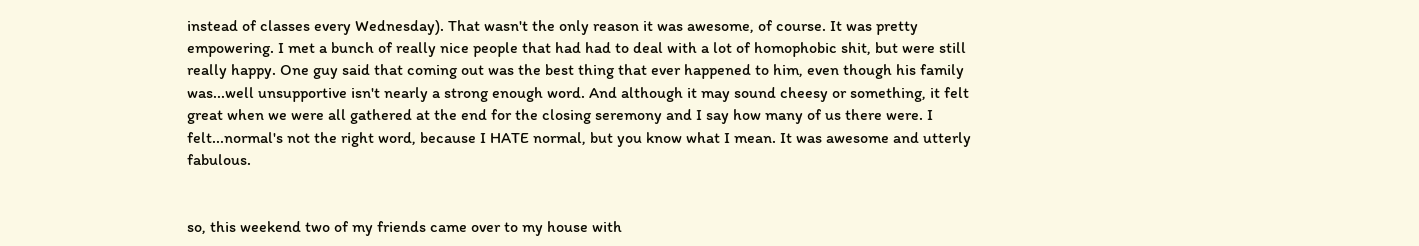instead of classes every Wednesday). That wasn't the only reason it was awesome, of course. It was pretty empowering. I met a bunch of really nice people that had had to deal with a lot of homophobic shit, but were still really happy. One guy said that coming out was the best thing that ever happened to him, even though his family was...well unsupportive isn't nearly a strong enough word. And although it may sound cheesy or something, it felt great when we were all gathered at the end for the closing seremony and I say how many of us there were. I felt...normal's not the right word, because I HATE normal, but you know what I mean. It was awesome and utterly fabulous.


so, this weekend two of my friends came over to my house with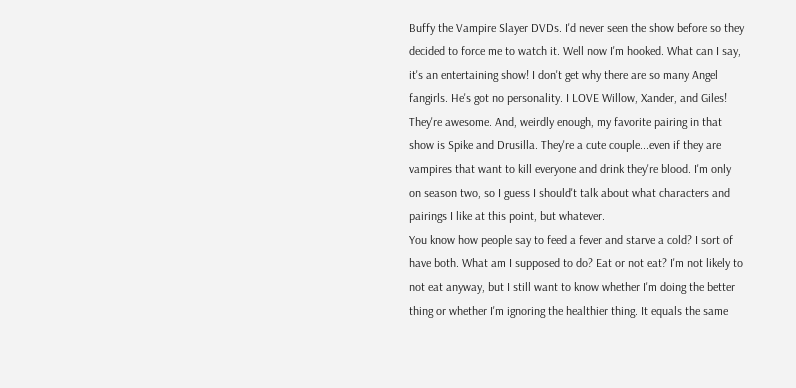Buffy the Vampire Slayer DVDs. I'd never seen the show before so they decided to force me to watch it. Well now I'm hooked. What can I say, it's an entertaining show! I don't get why there are so many Angel fangirls. He's got no personality. I LOVE Willow, Xander, and Giles! They're awesome. And, weirdly enough, my favorite pairing in that show is Spike and Drusilla. They're a cute couple...even if they are vampires that want to kill everyone and drink they're blood. I'm only on season two, so I guess I should't talk about what characters and pairings I like at this point, but whatever.
You know how people say to feed a fever and starve a cold? I sort of have both. What am I supposed to do? Eat or not eat? I'm not likely to not eat anyway, but I still want to know whether I'm doing the better thing or whether I'm ignoring the healthier thing. It equals the same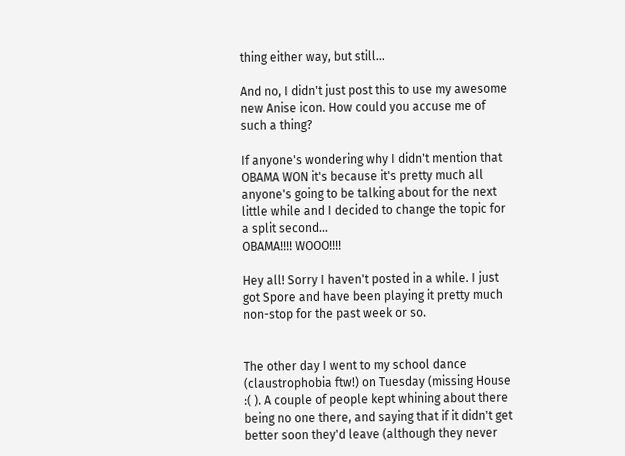thing either way, but still...

And no, I didn't just post this to use my awesome new Anise icon. How could you accuse me of such a thing?

If anyone's wondering why I didn't mention that OBAMA WON it's because it's pretty much all anyone's going to be talking about for the next little while and I decided to change the topic for a split second...
OBAMA!!!! WOOO!!!!

Hey all! Sorry I haven't posted in a while. I just got Spore and have been playing it pretty much non-stop for the past week or so.


The other day I went to my school dance (claustrophobia ftw!) on Tuesday (missing House :( ). A couple of people kept whining about there being no one there, and saying that if it didn't get better soon they'd leave (although they never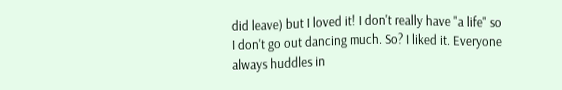did leave) but I loved it! I don't really have "a life" so I don't go out dancing much. So? I liked it. Everyone always huddles in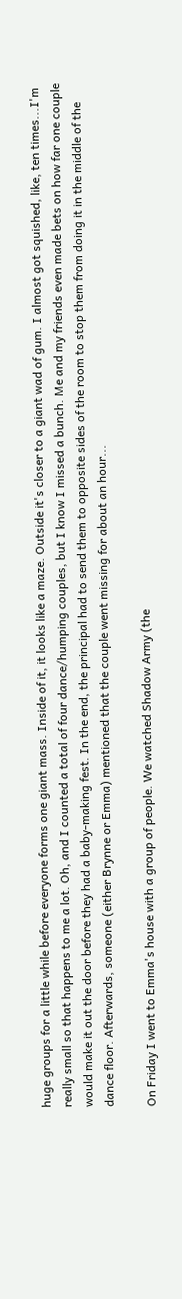huge groups for a little while before everyone forms one giant mass. Inside of it, it looks like a maze. Outside it's closer to a giant wad of gum. I almost got squished, like, ten times...I'm really small so that happens to me a lot. Oh, and I counted a total of four dance/humping couples, but I know I missed a bunch. Me and my friends even made bets on how far one couple would make it out the door before they had a baby-making fest. In the end, the principal had to send them to opposite sides of the room to stop them from doing it in the middle of the dance floor. Afterwards, someone (either Brynne or Emma) mentioned that the couple went missing for about an hour...

On Friday I went to Emma's house with a group of people. We watched Shadow Army (the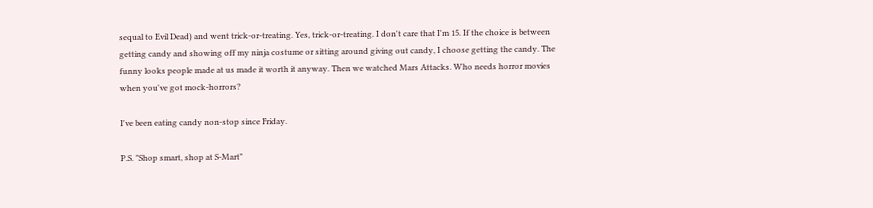sequal to Evil Dead) and went trick-or-treating. Yes, trick-or-treating. I don't care that I'm 15. If the choice is between getting candy and showing off my ninja costume or sitting around giving out candy, I choose getting the candy. The funny looks people made at us made it worth it anyway. Then we watched Mars Attacks. Who needs horror movies when you've got mock-horrors?

I've been eating candy non-stop since Friday.

P.S. "Shop smart, shop at S-Mart"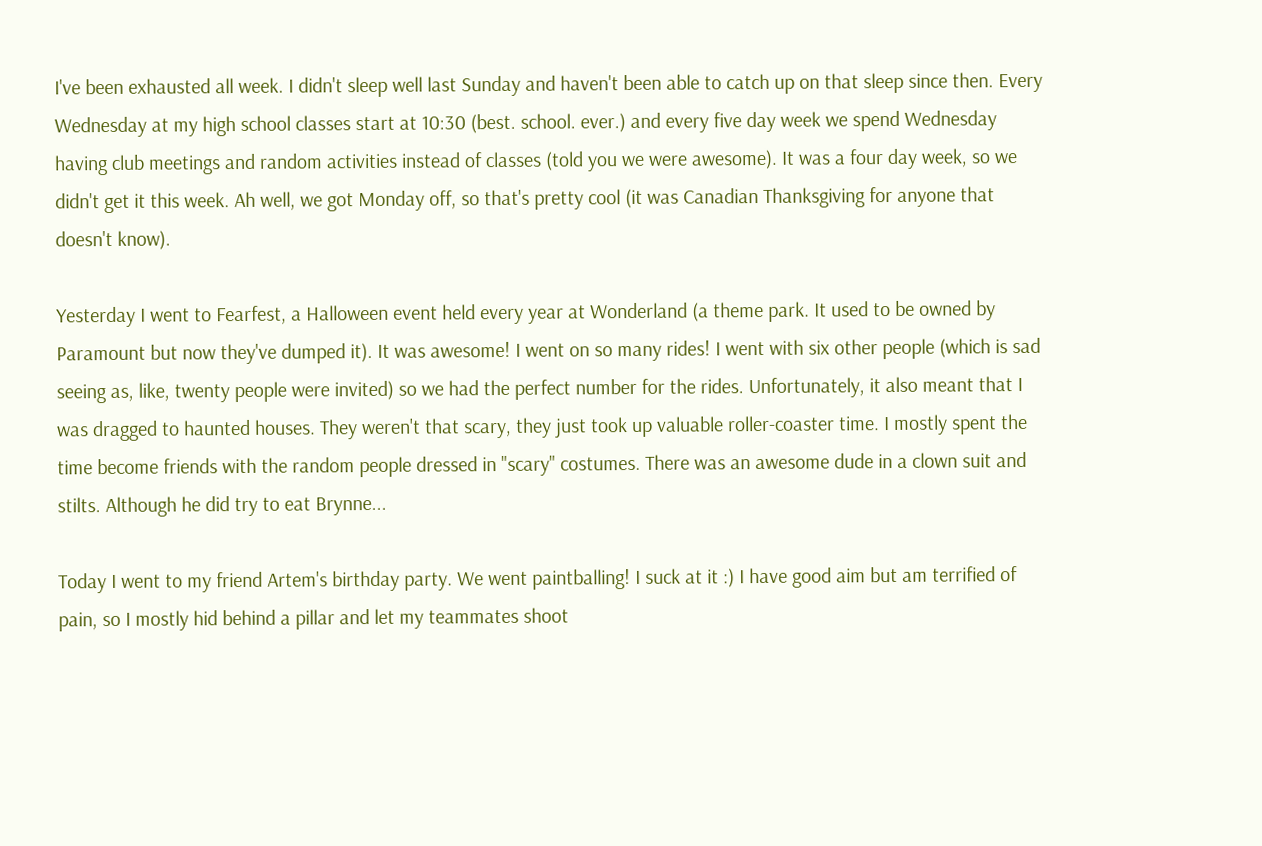I've been exhausted all week. I didn't sleep well last Sunday and haven't been able to catch up on that sleep since then. Every Wednesday at my high school classes start at 10:30 (best. school. ever.) and every five day week we spend Wednesday having club meetings and random activities instead of classes (told you we were awesome). It was a four day week, so we didn't get it this week. Ah well, we got Monday off, so that's pretty cool (it was Canadian Thanksgiving for anyone that doesn't know).

Yesterday I went to Fearfest, a Halloween event held every year at Wonderland (a theme park. It used to be owned by Paramount but now they've dumped it). It was awesome! I went on so many rides! I went with six other people (which is sad seeing as, like, twenty people were invited) so we had the perfect number for the rides. Unfortunately, it also meant that I was dragged to haunted houses. They weren't that scary, they just took up valuable roller-coaster time. I mostly spent the time become friends with the random people dressed in "scary" costumes. There was an awesome dude in a clown suit and stilts. Although he did try to eat Brynne...

Today I went to my friend Artem's birthday party. We went paintballing! I suck at it :) I have good aim but am terrified of pain, so I mostly hid behind a pillar and let my teammates shoot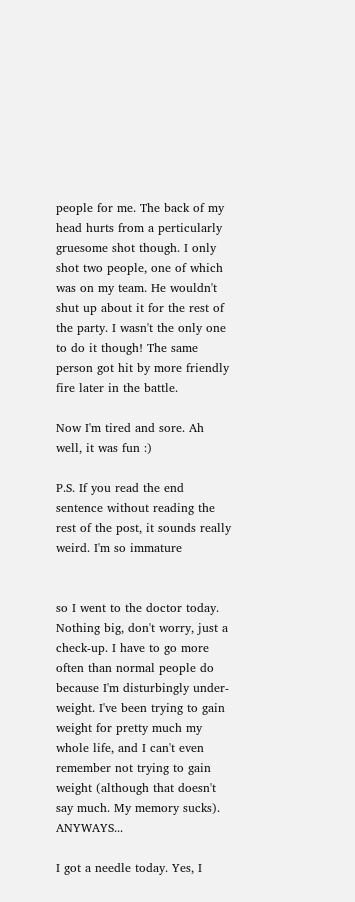people for me. The back of my head hurts from a perticularly gruesome shot though. I only shot two people, one of which was on my team. He wouldn't shut up about it for the rest of the party. I wasn't the only one to do it though! The same person got hit by more friendly fire later in the battle.

Now I'm tired and sore. Ah well, it was fun :)

P.S. If you read the end sentence without reading the rest of the post, it sounds really weird. I'm so immature


so I went to the doctor today. Nothing big, don't worry, just a check-up. I have to go more often than normal people do because I'm disturbingly under-weight. I've been trying to gain weight for pretty much my whole life, and I can't even remember not trying to gain weight (although that doesn't say much. My memory sucks). ANYWAYS...

I got a needle today. Yes, I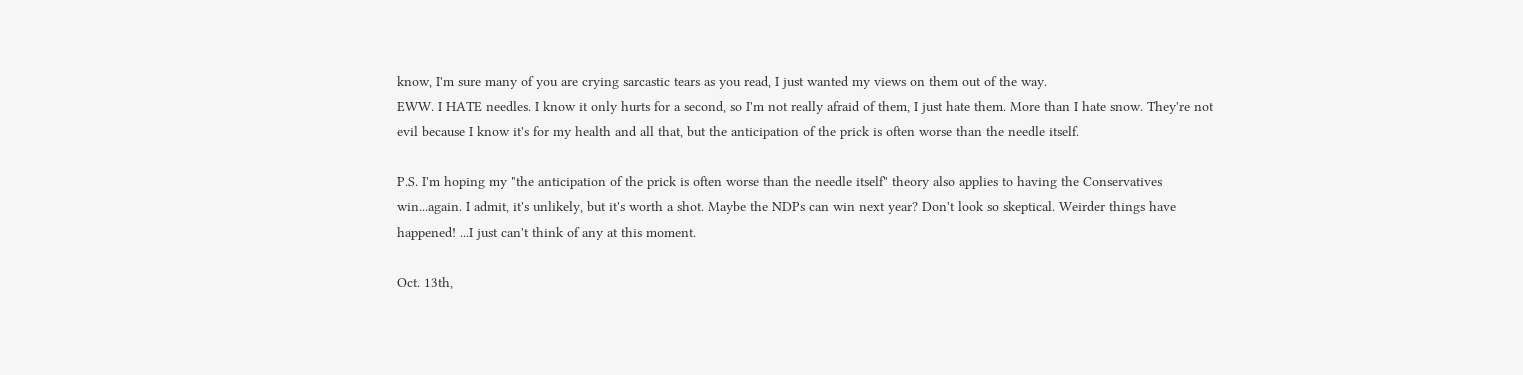know, I'm sure many of you are crying sarcastic tears as you read, I just wanted my views on them out of the way.
EWW. I HATE needles. I know it only hurts for a second, so I'm not really afraid of them, I just hate them. More than I hate snow. They're not evil because I know it's for my health and all that, but the anticipation of the prick is often worse than the needle itself.

P.S. I'm hoping my "the anticipation of the prick is often worse than the needle itself" theory also applies to having the Conservatives win...again. I admit, it's unlikely, but it's worth a shot. Maybe the NDPs can win next year? Don't look so skeptical. Weirder things have happened! ...I just can't think of any at this moment.

Oct. 13th,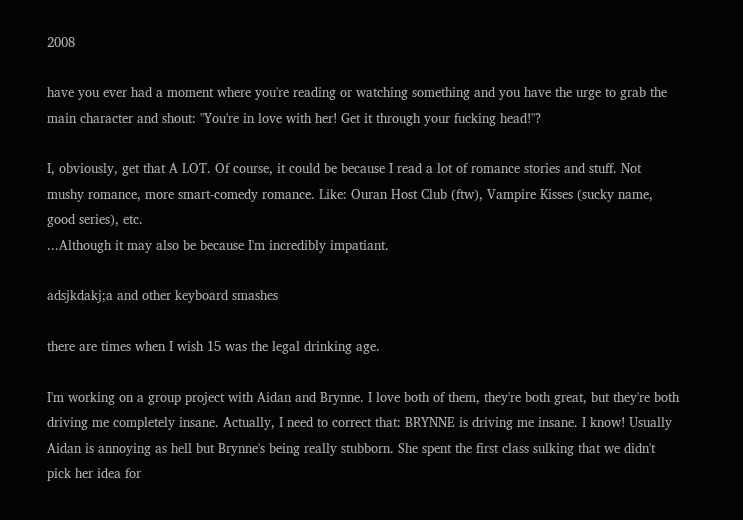2008

have you ever had a moment where you're reading or watching something and you have the urge to grab the main character and shout: "You're in love with her! Get it through your fucking head!"?

I, obviously, get that A LOT. Of course, it could be because I read a lot of romance stories and stuff. Not mushy romance, more smart-comedy romance. Like: Ouran Host Club (ftw), Vampire Kisses (sucky name, good series), etc.
...Although it may also be because I'm incredibly impatiant.

adsjkdakj;a and other keyboard smashes

there are times when I wish 15 was the legal drinking age.

I'm working on a group project with Aidan and Brynne. I love both of them, they're both great, but they're both driving me completely insane. Actually, I need to correct that: BRYNNE is driving me insane. I know! Usually Aidan is annoying as hell but Brynne's being really stubborn. She spent the first class sulking that we didn't pick her idea for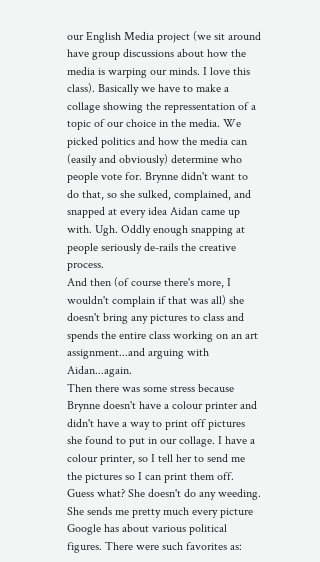our English Media project (we sit around have group discussions about how the media is warping our minds. I love this class). Basically we have to make a collage showing the repressentation of a topic of our choice in the media. We picked politics and how the media can (easily and obviously) determine who people vote for. Brynne didn't want to do that, so she sulked, complained, and snapped at every idea Aidan came up with. Ugh. Oddly enough snapping at people seriously de-rails the creative process.
And then (of course there's more, I wouldn't complain if that was all) she doesn't bring any pictures to class and spends the entire class working on an art assignment...and arguing with Aidan...again.
Then there was some stress because Brynne doesn't have a colour printer and didn't have a way to print off pictures she found to put in our collage. I have a colour printer, so I tell her to send me the pictures so I can print them off. Guess what? She doesn't do any weeding. She sends me pretty much every picture Google has about various political figures. There were such favorites as: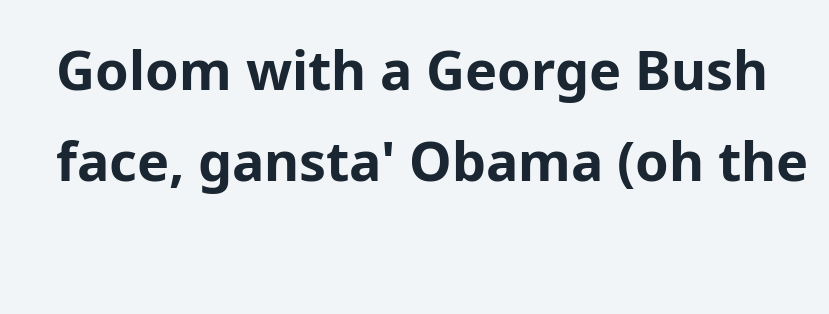Golom with a George Bush face, gansta' Obama (oh the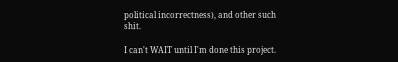political incorrectness), and other such shit.

I can't WAIT until I'm done this project.